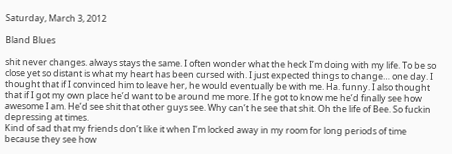Saturday, March 3, 2012

Bland Blues

shit never changes. always stays the same. I often wonder what the heck I’m doing with my life. To be so close yet so distant is what my heart has been cursed with. I just expected things to change… one day. I thought that if I convinced him to leave her, he would eventually be with me. Ha. funny. I also thought that if I got my own place he’d want to be around me more. If he got to know me he’d finally see how awesome I am. He’d see shit that other guys see. Why can’t he see that shit. Oh the life of Bee. So fuckin depressing at times.
Kind of sad that my friends don’t like it when I’m locked away in my room for long periods of time because they see how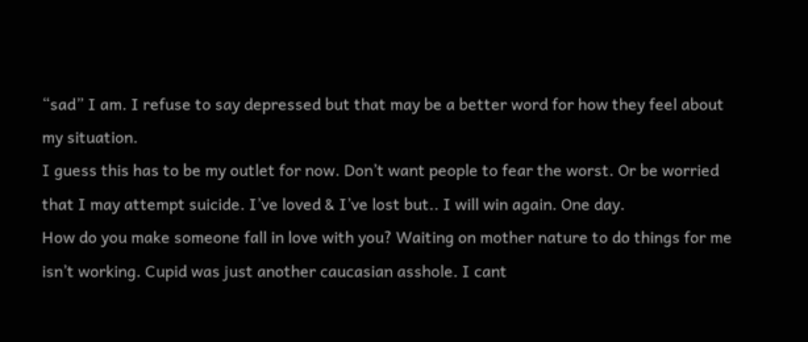“sad” I am. I refuse to say depressed but that may be a better word for how they feel about my situation.
I guess this has to be my outlet for now. Don’t want people to fear the worst. Or be worried that I may attempt suicide. I’ve loved & I’ve lost but.. I will win again. One day.
How do you make someone fall in love with you? Waiting on mother nature to do things for me isn’t working. Cupid was just another caucasian asshole. I cant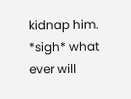kidnap him. *sigh* what ever will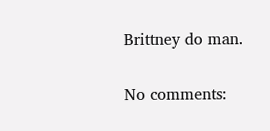Brittney do man.

No comments: